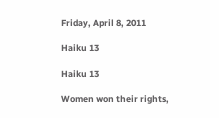Friday, April 8, 2011

Haiku 13

Haiku 13

Women won their rights,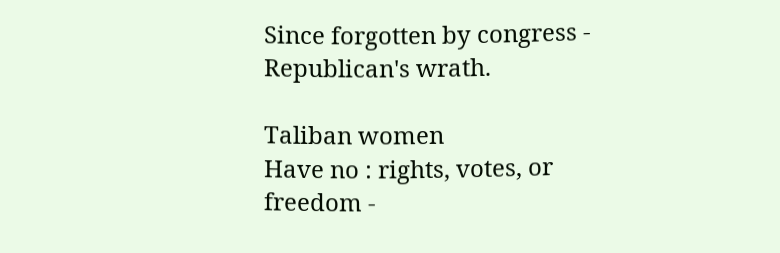Since forgotten by congress -
Republican's wrath.

Taliban women
Have no : rights, votes, or freedom -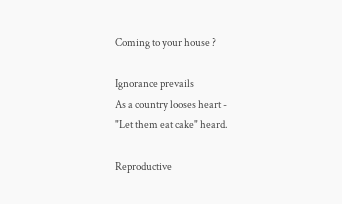Coming to your house ?

Ignorance prevails
As a country looses heart -
"Let them eat cake" heard.

Reproductive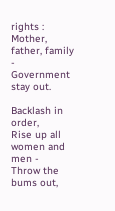rights :
Mother, father, family -
Government stay out.

Backlash in order,
Rise up all women and men -
Throw the bums out,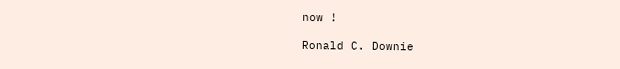now !

Ronald C. Downie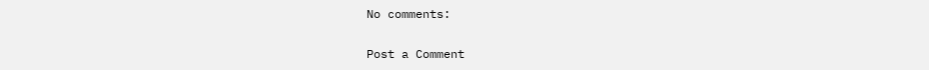No comments:

Post a Comment